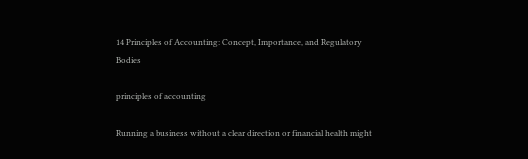14 Principles of Accounting: Concept, Importance, and Regulatory Bodies

principles of accounting

Running a business without a clear direction or financial health might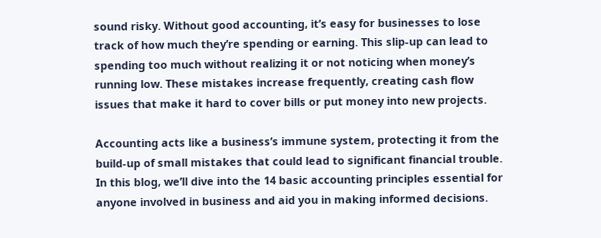sound risky. Without good accounting, it’s easy for businesses to lose track of how much they’re spending or earning. This slip-up can lead to spending too much without realizing it or not noticing when money’s running low. These mistakes increase frequently, creating cash flow issues that make it hard to cover bills or put money into new projects.

Accounting acts like a business’s immune system, protecting it from the build-up of small mistakes that could lead to significant financial trouble. In this blog, we’ll dive into the 14 basic accounting principles essential for anyone involved in business and aid you in making informed decisions.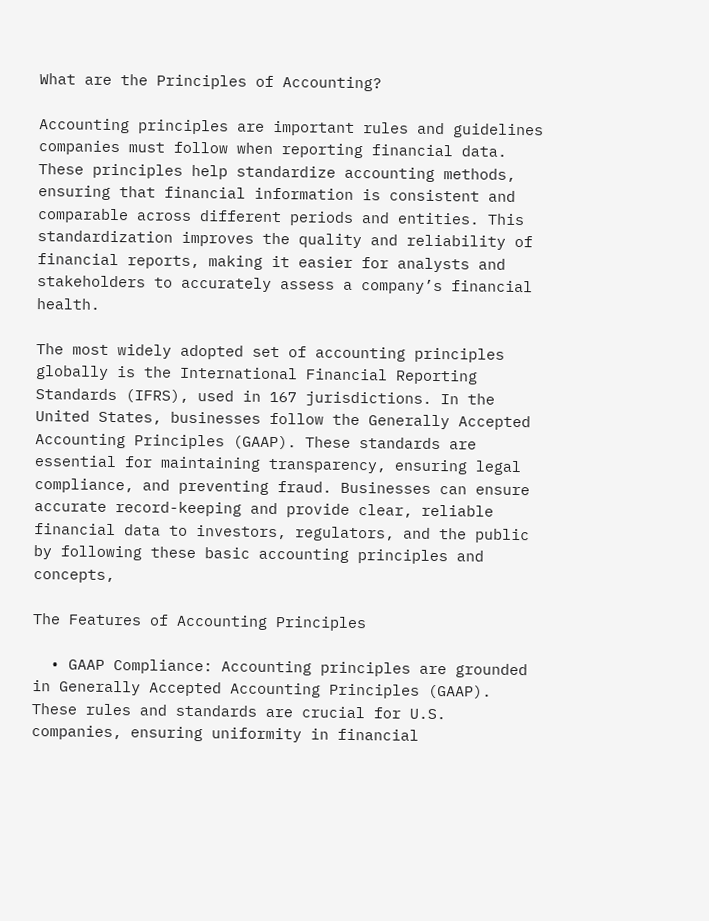What are the Principles of Accounting?

Accounting principles are important rules and guidelines companies must follow when reporting financial data. These principles help standardize accounting methods, ensuring that financial information is consistent and comparable across different periods and entities. This standardization improves the quality and reliability of financial reports, making it easier for analysts and stakeholders to accurately assess a company’s financial health.

The most widely adopted set of accounting principles globally is the International Financial Reporting Standards (IFRS), used in 167 jurisdictions. In the United States, businesses follow the Generally Accepted Accounting Principles (GAAP). These standards are essential for maintaining transparency, ensuring legal compliance, and preventing fraud. Businesses can ensure accurate record-keeping and provide clear, reliable financial data to investors, regulators, and the public by following these basic accounting principles and concepts,

The Features of Accounting Principles

  • GAAP Compliance: Accounting principles are grounded in Generally Accepted Accounting Principles (GAAP). These rules and standards are crucial for U.S. companies, ensuring uniformity in financial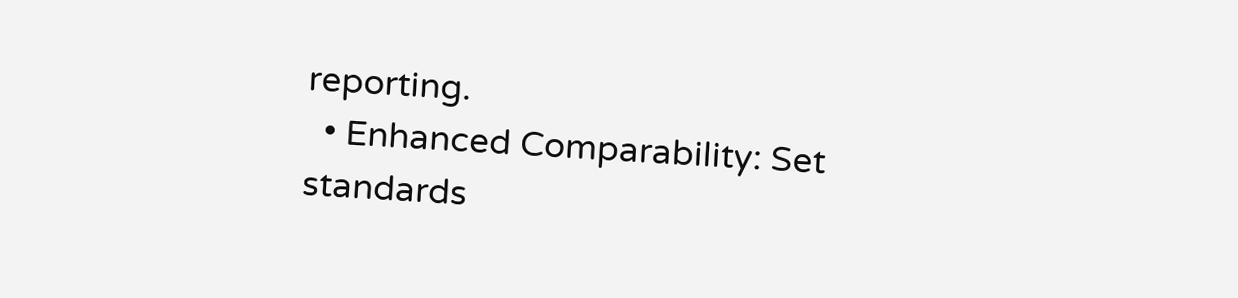reporting.
  • Enhanced Comparability: Set standards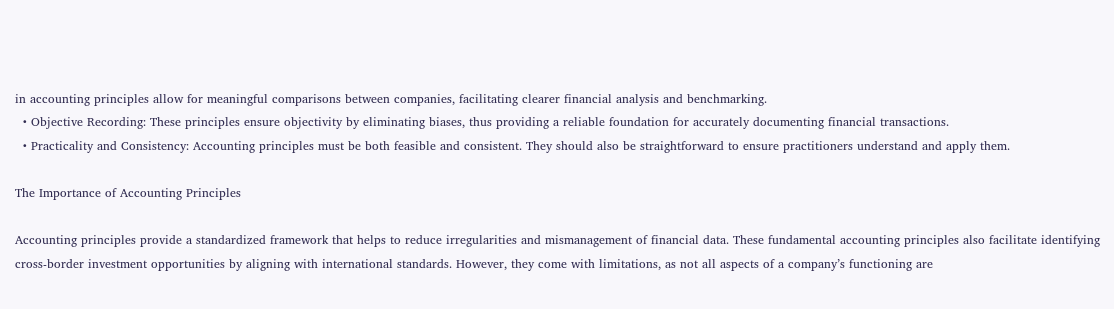in accounting principles allow for meaningful comparisons between companies, facilitating clearer financial analysis and benchmarking.
  • Objective Recording: These principles ensure objectivity by eliminating biases, thus providing a reliable foundation for accurately documenting financial transactions.
  • Practicality and Consistency: Accounting principles must be both feasible and consistent. They should also be straightforward to ensure practitioners understand and apply them.

The Importance of Accounting Principles

Accounting principles provide a standardized framework that helps to reduce irregularities and mismanagement of financial data. These fundamental accounting principles also facilitate identifying cross-border investment opportunities by aligning with international standards. However, they come with limitations, as not all aspects of a company’s functioning are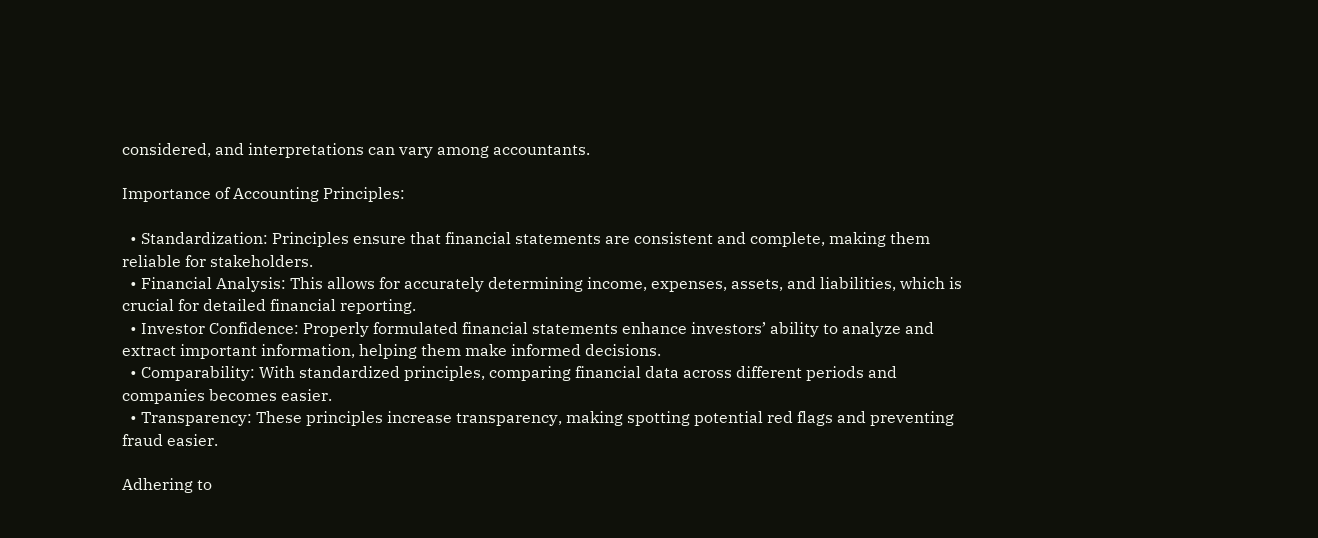considered, and interpretations can vary among accountants.

Importance of Accounting Principles:

  • Standardization: Principles ensure that financial statements are consistent and complete, making them reliable for stakeholders.
  • Financial Analysis: This allows for accurately determining income, expenses, assets, and liabilities, which is crucial for detailed financial reporting.
  • Investor Confidence: Properly formulated financial statements enhance investors’ ability to analyze and extract important information, helping them make informed decisions.
  • Comparability: With standardized principles, comparing financial data across different periods and companies becomes easier.
  • Transparency: These principles increase transparency, making spotting potential red flags and preventing fraud easier.

Adhering to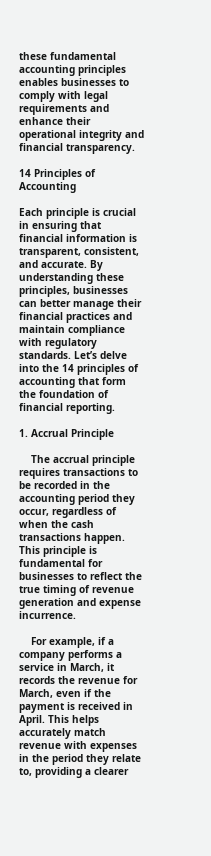these fundamental accounting principles enables businesses to comply with legal requirements and enhance their operational integrity and financial transparency.

14 Principles of Accounting

Each principle is crucial in ensuring that financial information is transparent, consistent, and accurate. By understanding these principles, businesses can better manage their financial practices and maintain compliance with regulatory standards. Let’s delve into the 14 principles of accounting that form the foundation of financial reporting.

1. Accrual Principle

    The accrual principle requires transactions to be recorded in the accounting period they occur, regardless of when the cash transactions happen. This principle is fundamental for businesses to reflect the true timing of revenue generation and expense incurrence.

    For example, if a company performs a service in March, it records the revenue for March, even if the payment is received in April. This helps accurately match revenue with expenses in the period they relate to, providing a clearer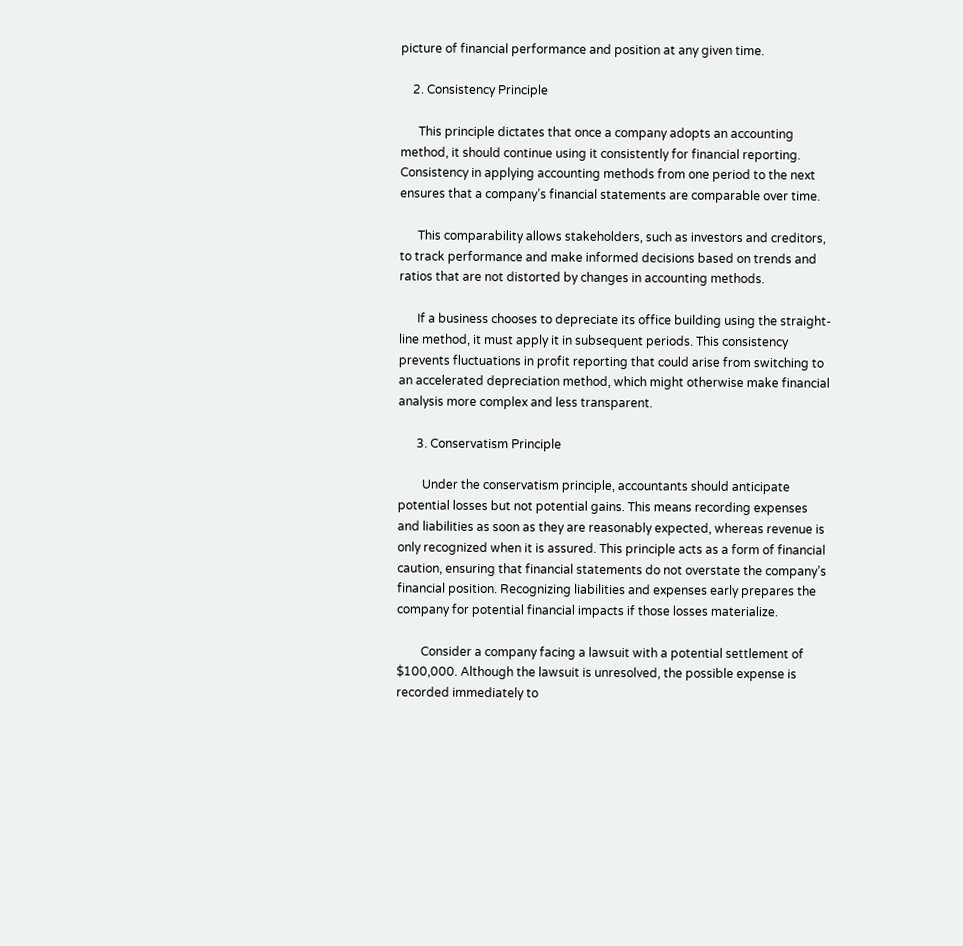picture of financial performance and position at any given time.

    2. Consistency Principle

      This principle dictates that once a company adopts an accounting method, it should continue using it consistently for financial reporting. Consistency in applying accounting methods from one period to the next ensures that a company’s financial statements are comparable over time.

      This comparability allows stakeholders, such as investors and creditors, to track performance and make informed decisions based on trends and ratios that are not distorted by changes in accounting methods.

      If a business chooses to depreciate its office building using the straight-line method, it must apply it in subsequent periods. This consistency prevents fluctuations in profit reporting that could arise from switching to an accelerated depreciation method, which might otherwise make financial analysis more complex and less transparent.

      3. Conservatism Principle

        Under the conservatism principle, accountants should anticipate potential losses but not potential gains. This means recording expenses and liabilities as soon as they are reasonably expected, whereas revenue is only recognized when it is assured. This principle acts as a form of financial caution, ensuring that financial statements do not overstate the company’s financial position. Recognizing liabilities and expenses early prepares the company for potential financial impacts if those losses materialize.

        Consider a company facing a lawsuit with a potential settlement of $100,000. Although the lawsuit is unresolved, the possible expense is recorded immediately to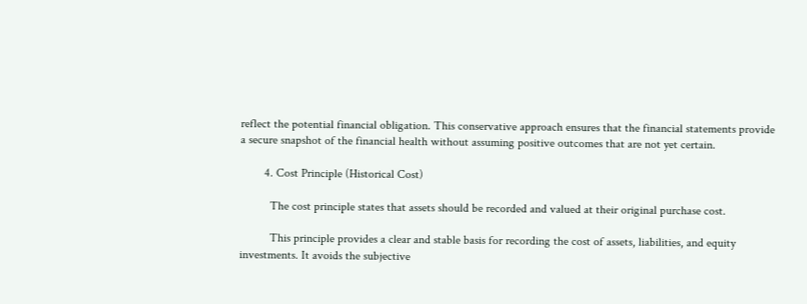reflect the potential financial obligation. This conservative approach ensures that the financial statements provide a secure snapshot of the financial health without assuming positive outcomes that are not yet certain.

        4. Cost Principle (Historical Cost)

          The cost principle states that assets should be recorded and valued at their original purchase cost.

          This principle provides a clear and stable basis for recording the cost of assets, liabilities, and equity investments. It avoids the subjective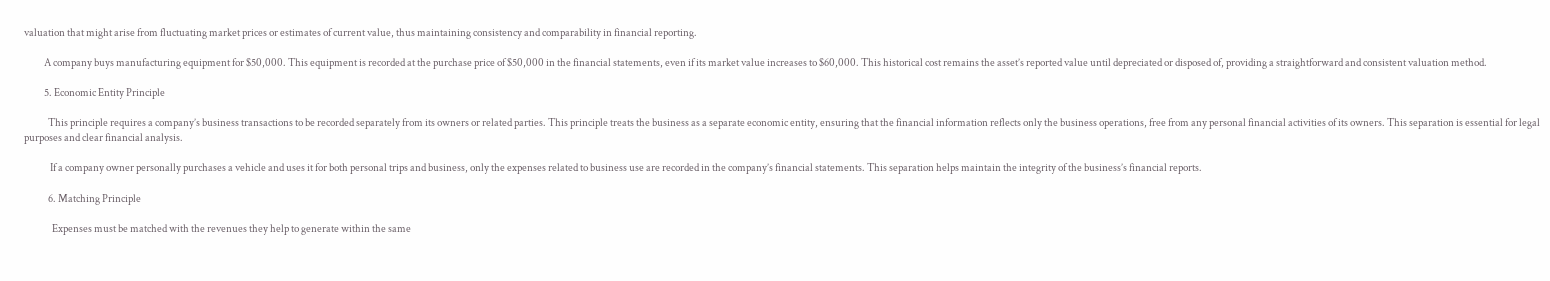valuation that might arise from fluctuating market prices or estimates of current value, thus maintaining consistency and comparability in financial reporting.

          A company buys manufacturing equipment for $50,000. This equipment is recorded at the purchase price of $50,000 in the financial statements, even if its market value increases to $60,000. This historical cost remains the asset’s reported value until depreciated or disposed of, providing a straightforward and consistent valuation method.

          5. Economic Entity Principle

            This principle requires a company’s business transactions to be recorded separately from its owners or related parties. This principle treats the business as a separate economic entity, ensuring that the financial information reflects only the business operations, free from any personal financial activities of its owners. This separation is essential for legal purposes and clear financial analysis.

             If a company owner personally purchases a vehicle and uses it for both personal trips and business, only the expenses related to business use are recorded in the company’s financial statements. This separation helps maintain the integrity of the business’s financial reports.

            6. Matching Principle

              Expenses must be matched with the revenues they help to generate within the same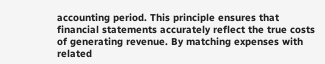accounting period. This principle ensures that financial statements accurately reflect the true costs of generating revenue. By matching expenses with related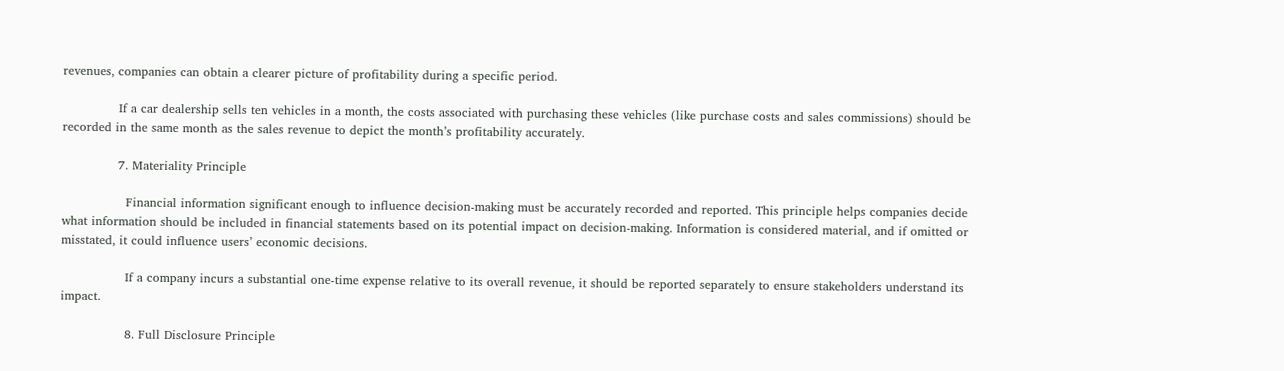revenues, companies can obtain a clearer picture of profitability during a specific period.

              If a car dealership sells ten vehicles in a month, the costs associated with purchasing these vehicles (like purchase costs and sales commissions) should be recorded in the same month as the sales revenue to depict the month’s profitability accurately.

              7. Materiality Principle

                Financial information significant enough to influence decision-making must be accurately recorded and reported. This principle helps companies decide what information should be included in financial statements based on its potential impact on decision-making. Information is considered material, and if omitted or misstated, it could influence users’ economic decisions.

                If a company incurs a substantial one-time expense relative to its overall revenue, it should be reported separately to ensure stakeholders understand its impact.

                8. Full Disclosure Principle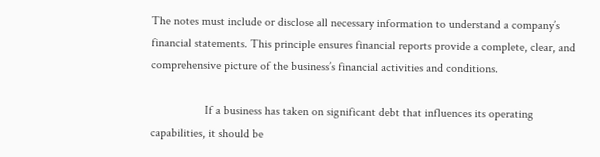The notes must include or disclose all necessary information to understand a company’s financial statements. This principle ensures financial reports provide a complete, clear, and comprehensive picture of the business’s financial activities and conditions.

                  If a business has taken on significant debt that influences its operating capabilities, it should be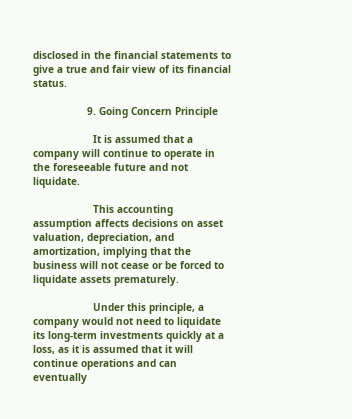disclosed in the financial statements to give a true and fair view of its financial status.

                  9. Going Concern Principle

                    It is assumed that a company will continue to operate in the foreseeable future and not liquidate.

                    This accounting assumption affects decisions on asset valuation, depreciation, and amortization, implying that the business will not cease or be forced to liquidate assets prematurely.

                    Under this principle, a company would not need to liquidate its long-term investments quickly at a loss, as it is assumed that it will continue operations and can eventually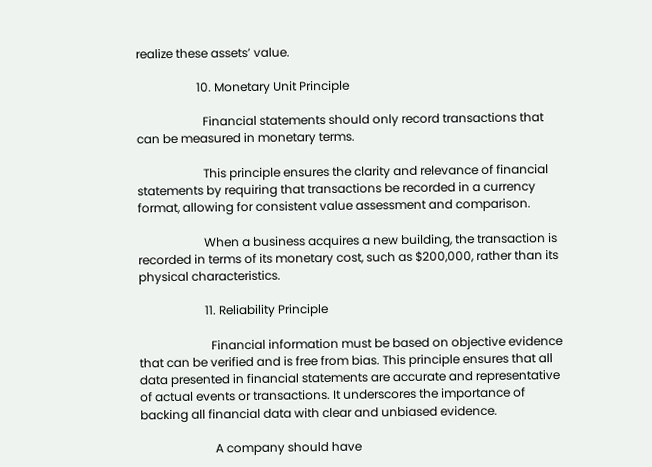realize these assets’ value.

                    10. Monetary Unit Principle

                      Financial statements should only record transactions that can be measured in monetary terms.

                      This principle ensures the clarity and relevance of financial statements by requiring that transactions be recorded in a currency format, allowing for consistent value assessment and comparison.

                      When a business acquires a new building, the transaction is recorded in terms of its monetary cost, such as $200,000, rather than its physical characteristics.

                      11. Reliability Principle

                        Financial information must be based on objective evidence that can be verified and is free from bias. This principle ensures that all data presented in financial statements are accurate and representative of actual events or transactions. It underscores the importance of backing all financial data with clear and unbiased evidence.

                         A company should have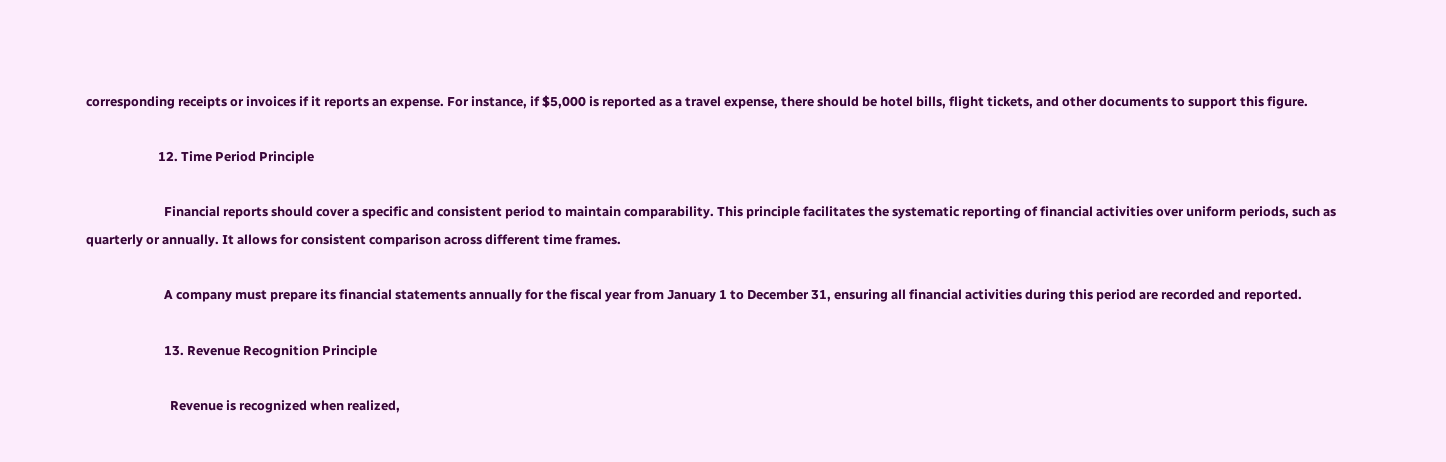corresponding receipts or invoices if it reports an expense. For instance, if $5,000 is reported as a travel expense, there should be hotel bills, flight tickets, and other documents to support this figure.

                        12. Time Period Principle

                          Financial reports should cover a specific and consistent period to maintain comparability. This principle facilitates the systematic reporting of financial activities over uniform periods, such as quarterly or annually. It allows for consistent comparison across different time frames.

                          A company must prepare its financial statements annually for the fiscal year from January 1 to December 31, ensuring all financial activities during this period are recorded and reported.

                          13. Revenue Recognition Principle

                            Revenue is recognized when realized,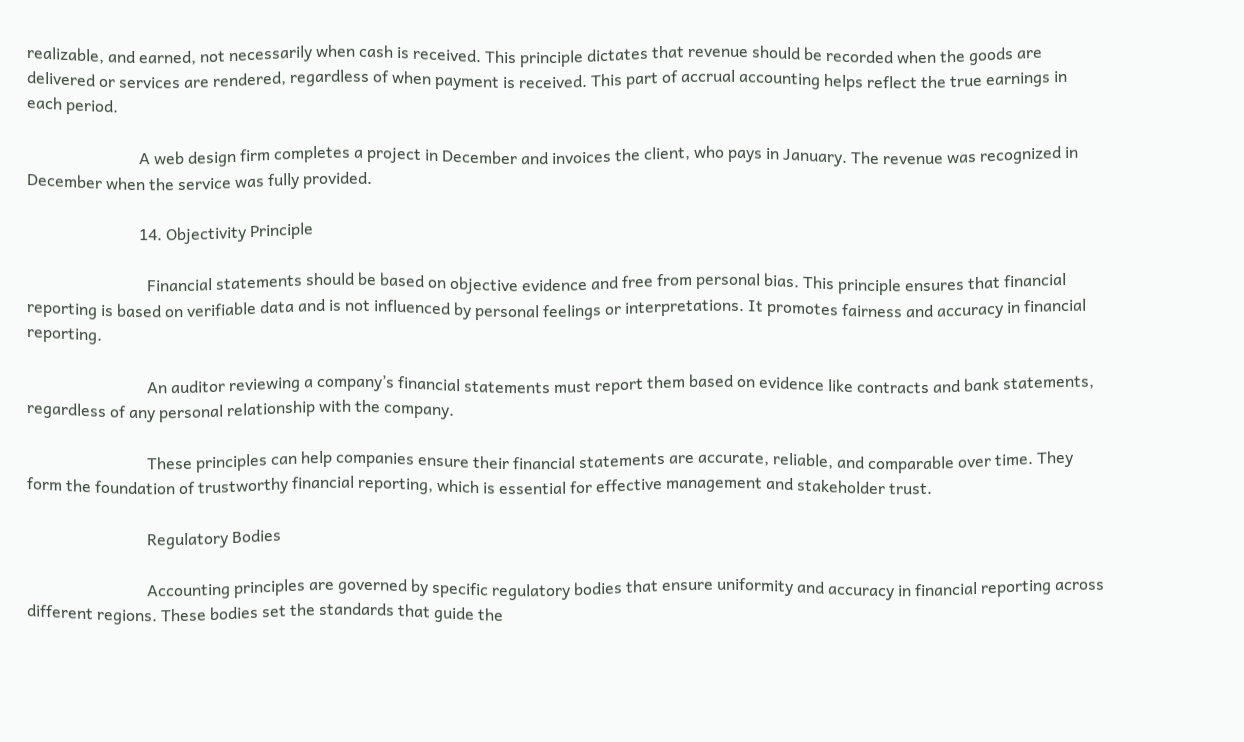realizable, and earned, not necessarily when cash is received. This principle dictates that revenue should be recorded when the goods are delivered or services are rendered, regardless of when payment is received. This part of accrual accounting helps reflect the true earnings in each period.

                            A web design firm completes a project in December and invoices the client, who pays in January. The revenue was recognized in December when the service was fully provided.

                            14. Objectivity Principle

                              Financial statements should be based on objective evidence and free from personal bias. This principle ensures that financial reporting is based on verifiable data and is not influenced by personal feelings or interpretations. It promotes fairness and accuracy in financial reporting.

                              An auditor reviewing a company’s financial statements must report them based on evidence like contracts and bank statements, regardless of any personal relationship with the company.

                              These principles can help companies ensure their financial statements are accurate, reliable, and comparable over time. They form the foundation of trustworthy financial reporting, which is essential for effective management and stakeholder trust.

                              Regulatory Bodies

                              Accounting principles are governed by specific regulatory bodies that ensure uniformity and accuracy in financial reporting across different regions. These bodies set the standards that guide the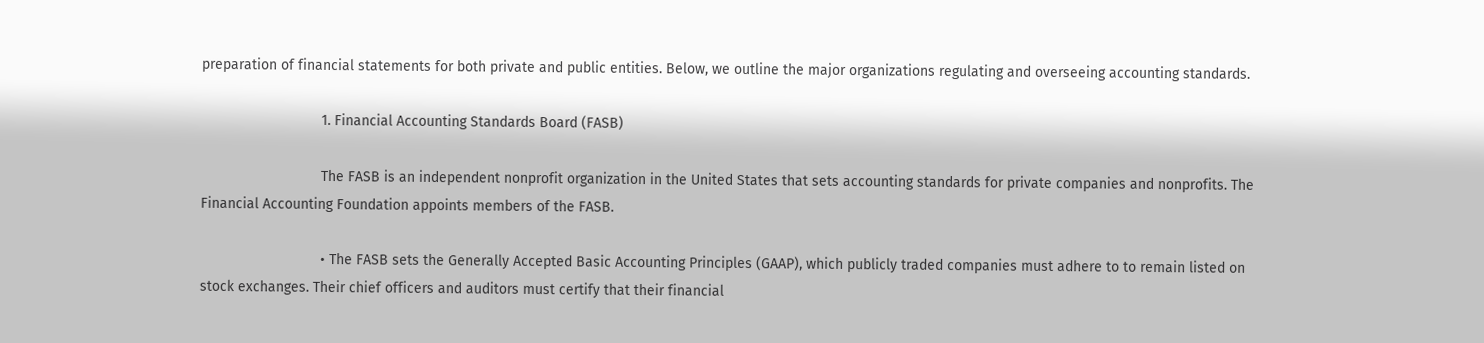preparation of financial statements for both private and public entities. Below, we outline the major organizations regulating and overseeing accounting standards.

                              1. Financial Accounting Standards Board (FASB)

                              The FASB is an independent nonprofit organization in the United States that sets accounting standards for private companies and nonprofits. The Financial Accounting Foundation appoints members of the FASB.

                              • The FASB sets the Generally Accepted Basic Accounting Principles (GAAP), which publicly traded companies must adhere to to remain listed on stock exchanges. Their chief officers and auditors must certify that their financial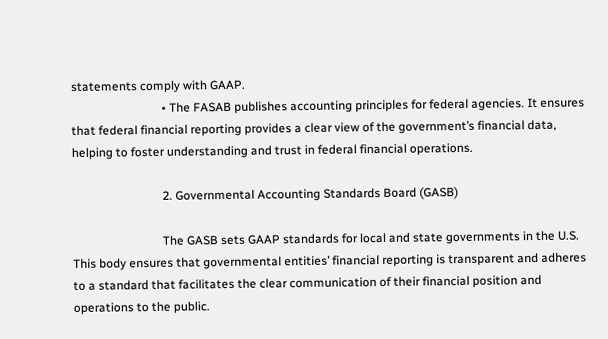statements comply with GAAP.
                              • The FASAB publishes accounting principles for federal agencies. It ensures that federal financial reporting provides a clear view of the government’s financial data, helping to foster understanding and trust in federal financial operations.

                              2. Governmental Accounting Standards Board (GASB)

                              The GASB sets GAAP standards for local and state governments in the U.S. This body ensures that governmental entities’ financial reporting is transparent and adheres to a standard that facilitates the clear communication of their financial position and operations to the public.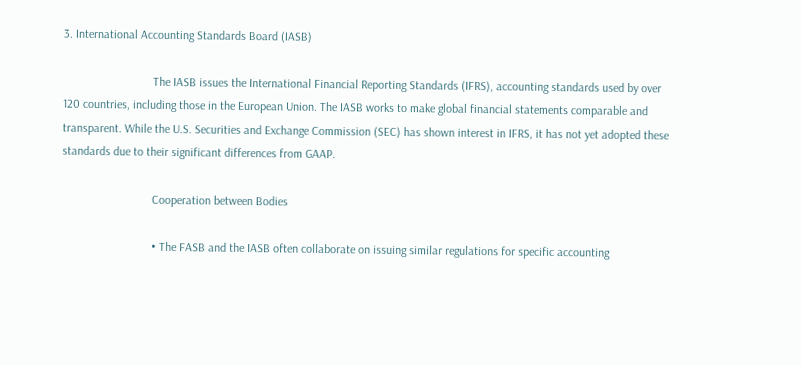3. International Accounting Standards Board (IASB)

                              The IASB issues the International Financial Reporting Standards (IFRS), accounting standards used by over 120 countries, including those in the European Union. The IASB works to make global financial statements comparable and transparent. While the U.S. Securities and Exchange Commission (SEC) has shown interest in IFRS, it has not yet adopted these standards due to their significant differences from GAAP.

                              Cooperation between Bodies

                              • The FASB and the IASB often collaborate on issuing similar regulations for specific accounting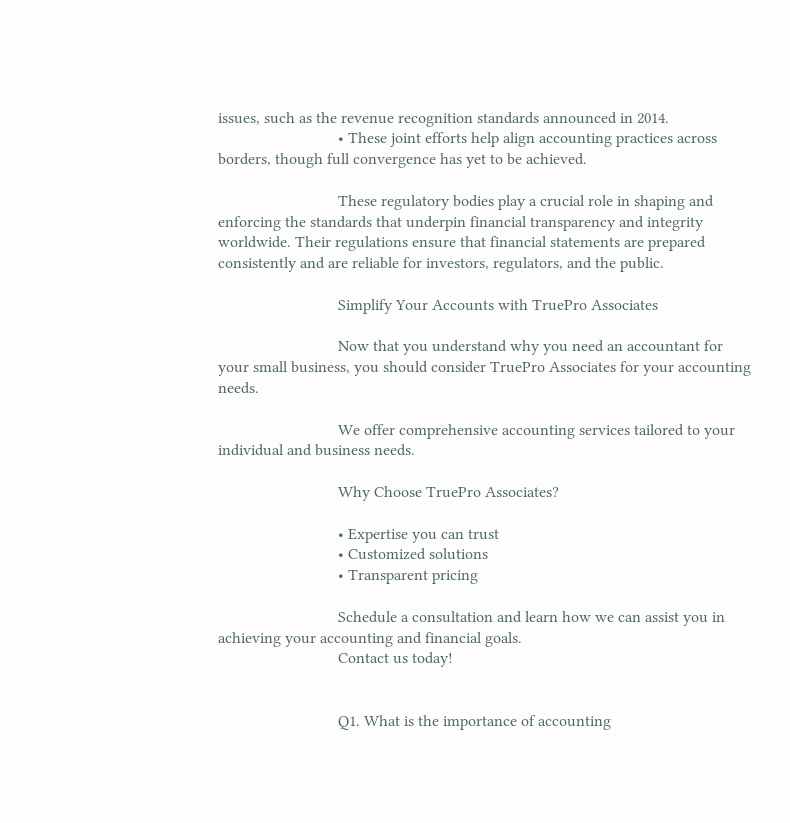issues, such as the revenue recognition standards announced in 2014.
                              • These joint efforts help align accounting practices across borders, though full convergence has yet to be achieved.

                              These regulatory bodies play a crucial role in shaping and enforcing the standards that underpin financial transparency and integrity worldwide. Their regulations ensure that financial statements are prepared consistently and are reliable for investors, regulators, and the public.

                              Simplify Your Accounts with TruePro Associates

                              Now that you understand why you need an accountant for your small business, you should consider TruePro Associates for your accounting needs.

                              We offer comprehensive accounting services tailored to your individual and business needs.

                              Why Choose TruePro Associates?

                              • Expertise you can trust
                              • Customized solutions
                              • Transparent pricing

                              Schedule a consultation and learn how we can assist you in achieving your accounting and financial goals.
                              Contact us today!


                              Q1. What is the importance of accounting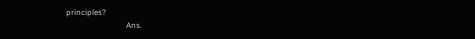principles?
                              Ans.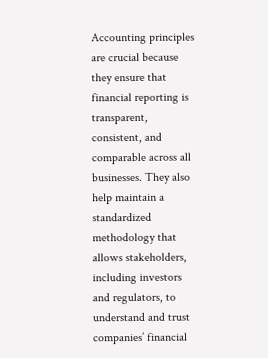Accounting principles are crucial because they ensure that financial reporting is transparent, consistent, and comparable across all businesses. They also help maintain a standardized methodology that allows stakeholders, including investors and regulators, to understand and trust companies’ financial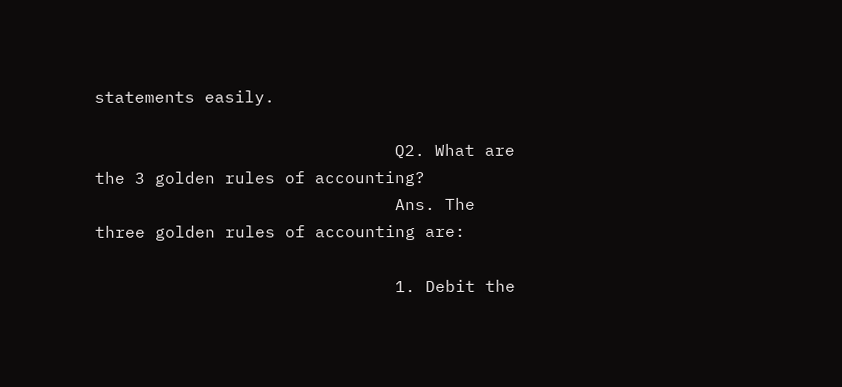statements easily.

                              Q2. What are the 3 golden rules of accounting?
                              Ans. The three golden rules of accounting are:

                              1. Debit the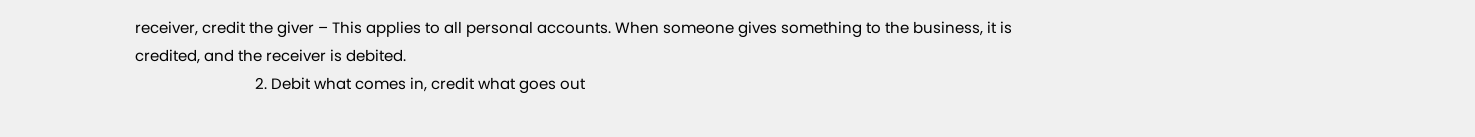receiver, credit the giver – This applies to all personal accounts. When someone gives something to the business, it is credited, and the receiver is debited.
                              2. Debit what comes in, credit what goes out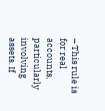– This rule is for real accounts, particularly involving assets. If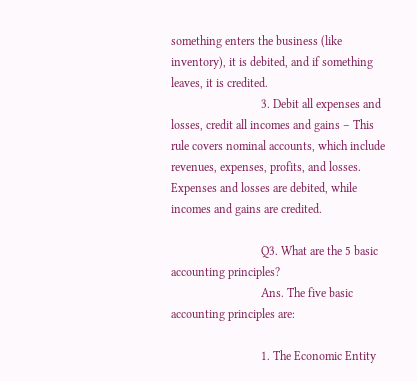something enters the business (like inventory), it is debited, and if something leaves, it is credited.
                              3. Debit all expenses and losses, credit all incomes and gains – This rule covers nominal accounts, which include revenues, expenses, profits, and losses. Expenses and losses are debited, while incomes and gains are credited.

                              Q3. What are the 5 basic accounting principles?
                              Ans. The five basic accounting principles are:

                              1. The Economic Entity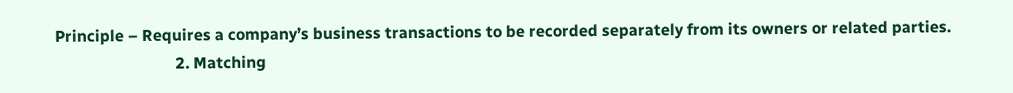Principle – Requires a company’s business transactions to be recorded separately from its owners or related parties.
                              2. Matching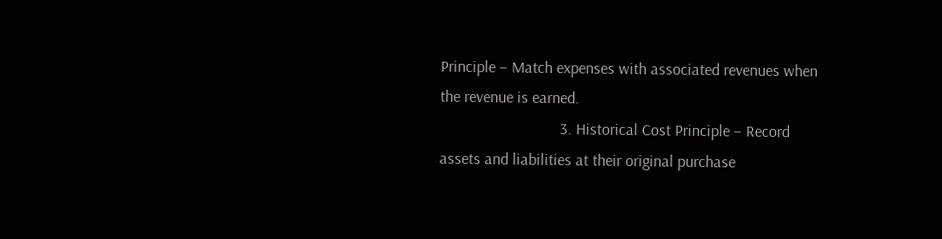Principle – Match expenses with associated revenues when the revenue is earned.
                              3. Historical Cost Principle – Record assets and liabilities at their original purchase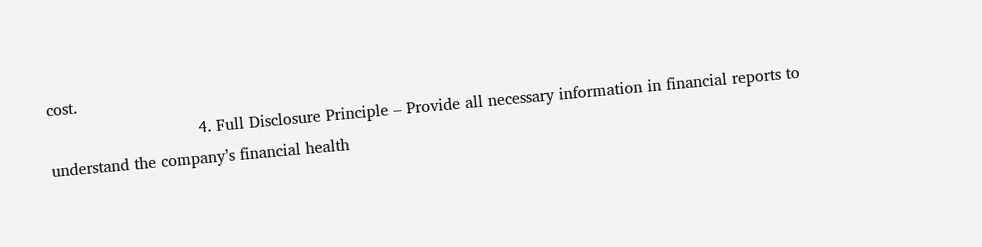cost.
                              4. Full Disclosure Principle – Provide all necessary information in financial reports to understand the company’s financial health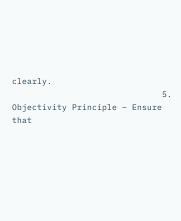clearly.
                              5. Objectivity Principle – Ensure that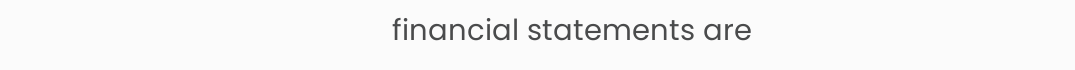financial statements are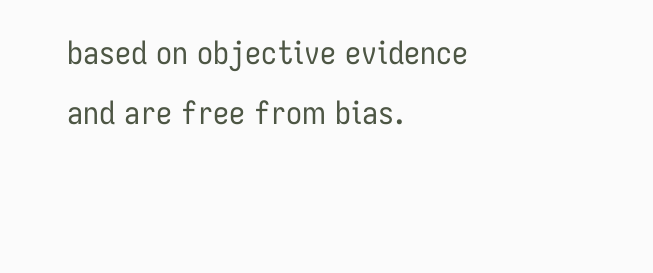based on objective evidence and are free from bias.